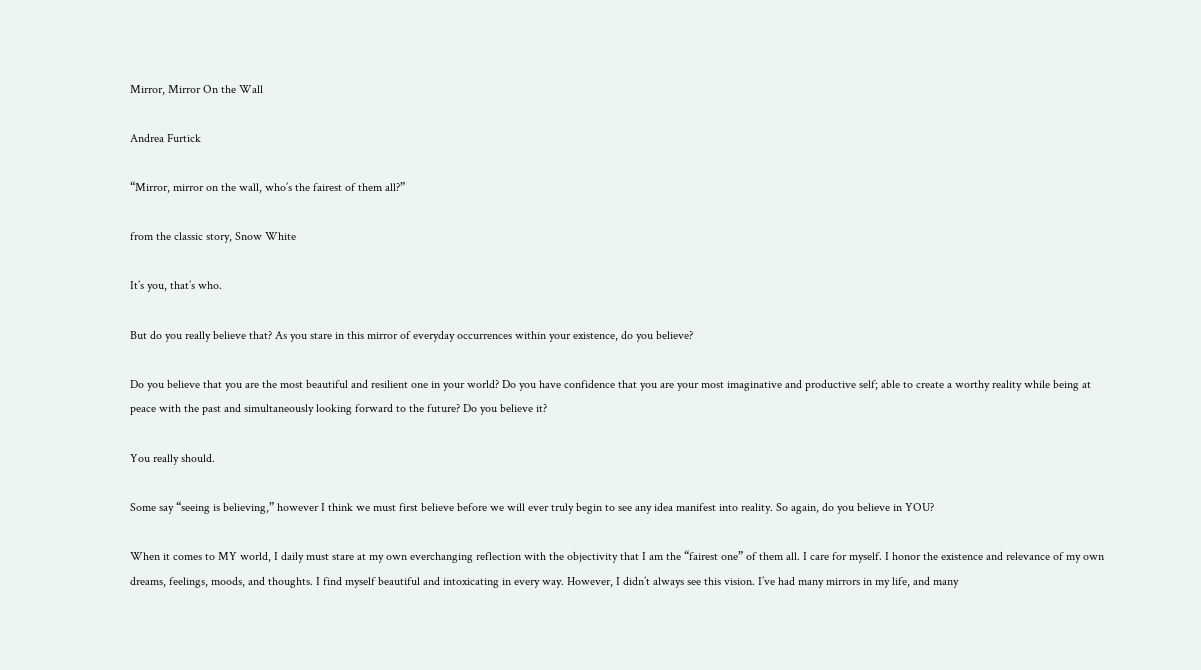Mirror, Mirror On the Wall

Andrea Furtick

“Mirror, mirror on the wall, who’s the fairest of them all?”

from the classic story, Snow White

It’s you, that’s who.

But do you really believe that? As you stare in this mirror of everyday occurrences within your existence, do you believe?

Do you believe that you are the most beautiful and resilient one in your world? Do you have confidence that you are your most imaginative and productive self; able to create a worthy reality while being at peace with the past and simultaneously looking forward to the future? Do you believe it?

You really should.

Some say “seeing is believing,” however I think we must first believe before we will ever truly begin to see any idea manifest into reality. So again, do you believe in YOU?

When it comes to MY world, I daily must stare at my own everchanging reflection with the objectivity that I am the “fairest one” of them all. I care for myself. I honor the existence and relevance of my own dreams, feelings, moods, and thoughts. I find myself beautiful and intoxicating in every way. However, I didn’t always see this vision. I’ve had many mirrors in my life, and many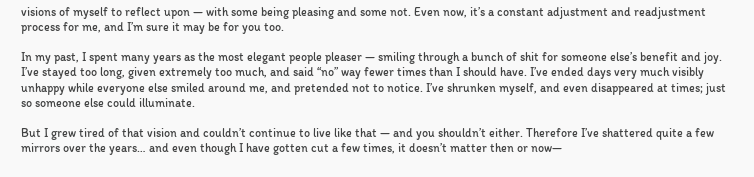visions of myself to reflect upon — with some being pleasing and some not. Even now, it’s a constant adjustment and readjustment process for me, and I’m sure it may be for you too.

In my past, I spent many years as the most elegant people pleaser — smiling through a bunch of shit for someone else’s benefit and joy. I’ve stayed too long, given extremely too much, and said “no” way fewer times than I should have. I’ve ended days very much visibly unhappy while everyone else smiled around me, and pretended not to notice. I’ve shrunken myself, and even disappeared at times; just so someone else could illuminate.

But I grew tired of that vision and couldn’t continue to live like that — and you shouldn’t either. Therefore I’ve shattered quite a few mirrors over the years… and even though I have gotten cut a few times, it doesn’t matter then or now—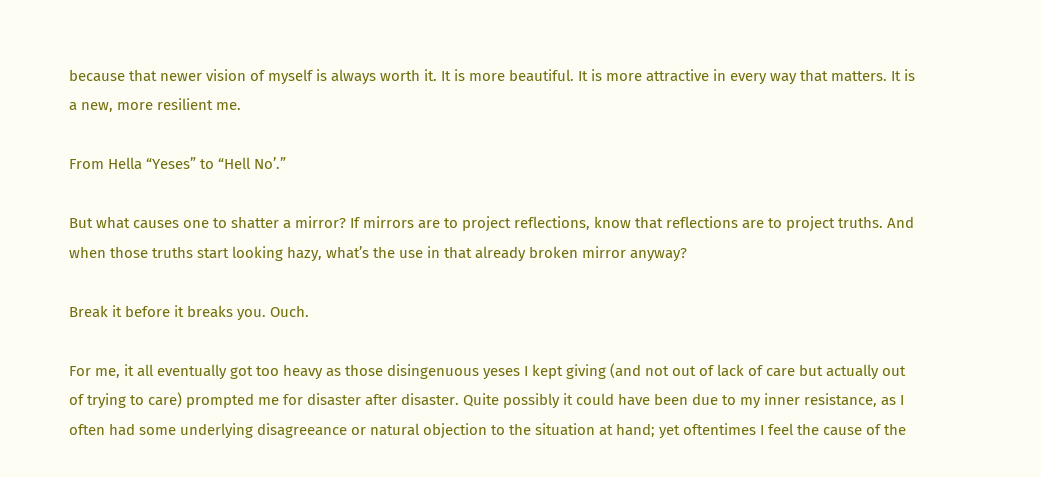because that newer vision of myself is always worth it. It is more beautiful. It is more attractive in every way that matters. It is a new, more resilient me.

From Hella “Yeses” to “Hell No’.”

But what causes one to shatter a mirror? If mirrors are to project reflections, know that reflections are to project truths. And when those truths start looking hazy, what’s the use in that already broken mirror anyway?

Break it before it breaks you. Ouch.

For me, it all eventually got too heavy as those disingenuous yeses I kept giving (and not out of lack of care but actually out of trying to care) prompted me for disaster after disaster. Quite possibly it could have been due to my inner resistance, as I often had some underlying disagreeance or natural objection to the situation at hand; yet oftentimes I feel the cause of the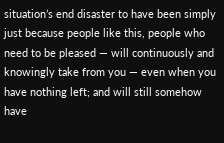situation’s end disaster to have been simply just because people like this, people who need to be pleased — will continuously and knowingly take from you — even when you have nothing left; and will still somehow have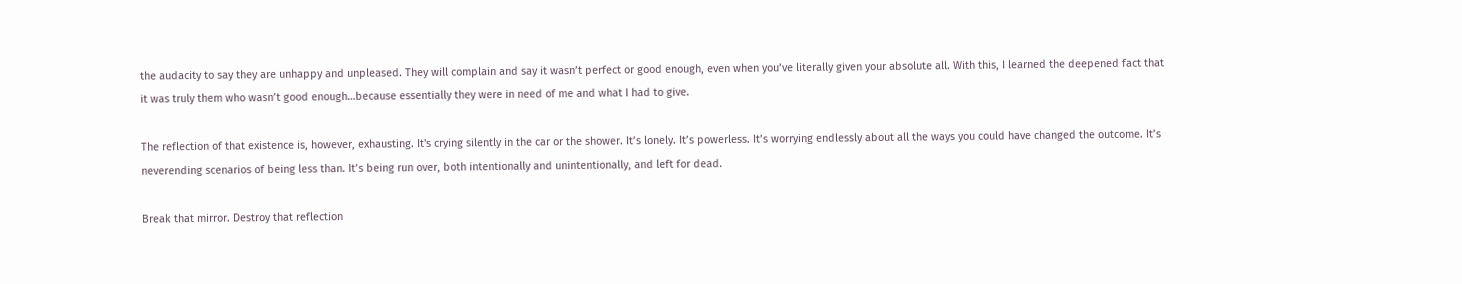the audacity to say they are unhappy and unpleased. They will complain and say it wasn’t perfect or good enough, even when you’ve literally given your absolute all. With this, I learned the deepened fact that it was truly them who wasn’t good enough…because essentially they were in need of me and what I had to give.

The reflection of that existence is, however, exhausting. It's crying silently in the car or the shower. It’s lonely. It’s powerless. It’s worrying endlessly about all the ways you could have changed the outcome. It’s neverending scenarios of being less than. It’s being run over, both intentionally and unintentionally, and left for dead.

Break that mirror. Destroy that reflection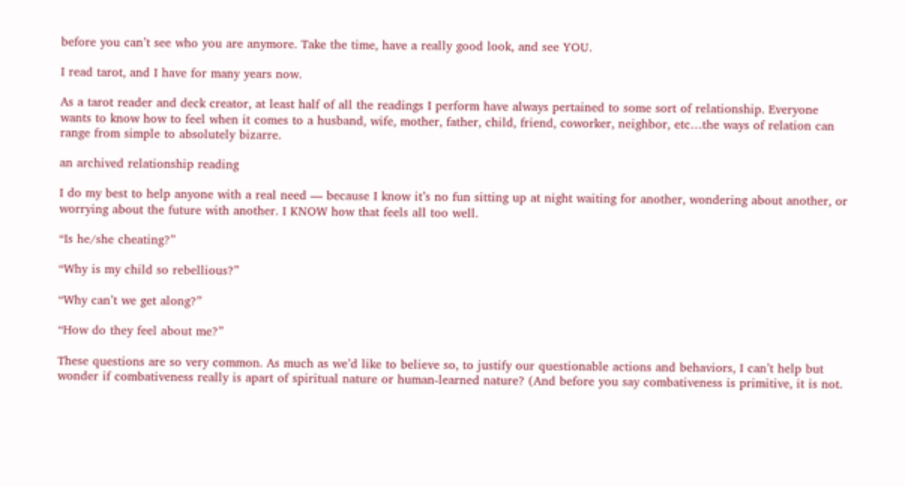before you can’t see who you are anymore. Take the time, have a really good look, and see YOU.

I read tarot, and I have for many years now.

As a tarot reader and deck creator, at least half of all the readings I perform have always pertained to some sort of relationship. Everyone wants to know how to feel when it comes to a husband, wife, mother, father, child, friend, coworker, neighbor, etc…the ways of relation can range from simple to absolutely bizarre.

an archived relationship reading

I do my best to help anyone with a real need — because I know it’s no fun sitting up at night waiting for another, wondering about another, or worrying about the future with another. I KNOW how that feels all too well.

“Is he/she cheating?”

“Why is my child so rebellious?”

“Why can’t we get along?”

“How do they feel about me?”

These questions are so very common. As much as we’d like to believe so, to justify our questionable actions and behaviors, I can’t help but wonder if combativeness really is apart of spiritual nature or human-learned nature? (And before you say combativeness is primitive, it is not.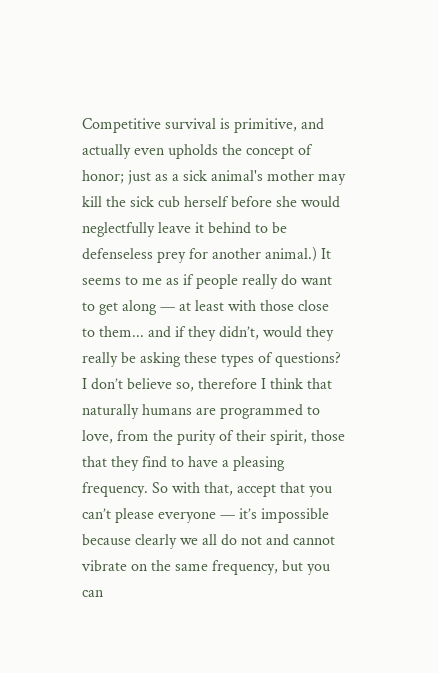Competitive survival is primitive, and actually even upholds the concept of honor; just as a sick animal's mother may kill the sick cub herself before she would neglectfully leave it behind to be defenseless prey for another animal.) It seems to me as if people really do want to get along — at least with those close to them... and if they didn’t, would they really be asking these types of questions? I don’t believe so, therefore I think that naturally humans are programmed to love, from the purity of their spirit, those that they find to have a pleasing frequency. So with that, accept that you can’t please everyone — it’s impossible because clearly we all do not and cannot vibrate on the same frequency, but you can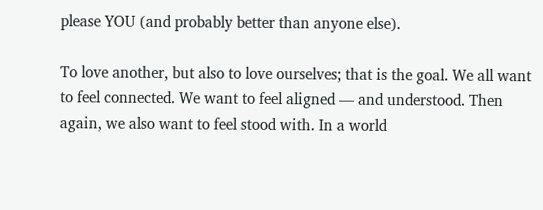please YOU (and probably better than anyone else).

To love another, but also to love ourselves; that is the goal. We all want to feel connected. We want to feel aligned — and understood. Then again, we also want to feel stood with. In a world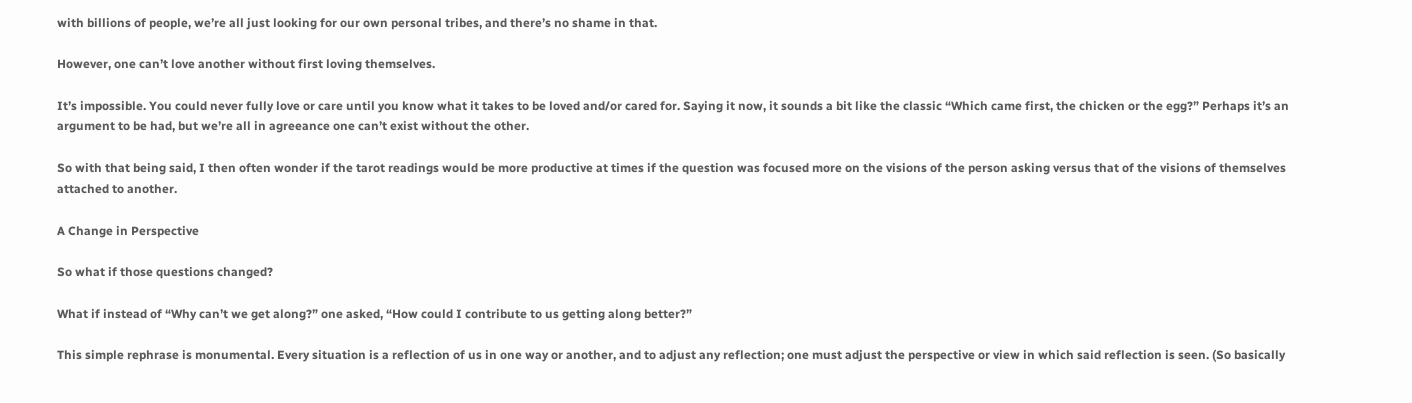with billions of people, we’re all just looking for our own personal tribes, and there’s no shame in that.

However, one can’t love another without first loving themselves.

It’s impossible. You could never fully love or care until you know what it takes to be loved and/or cared for. Saying it now, it sounds a bit like the classic “Which came first, the chicken or the egg?” Perhaps it’s an argument to be had, but we’re all in agreeance one can’t exist without the other.

So with that being said, I then often wonder if the tarot readings would be more productive at times if the question was focused more on the visions of the person asking versus that of the visions of themselves attached to another.

A Change in Perspective

So what if those questions changed?

What if instead of “Why can’t we get along?” one asked, “How could I contribute to us getting along better?”

This simple rephrase is monumental. Every situation is a reflection of us in one way or another, and to adjust any reflection; one must adjust the perspective or view in which said reflection is seen. (So basically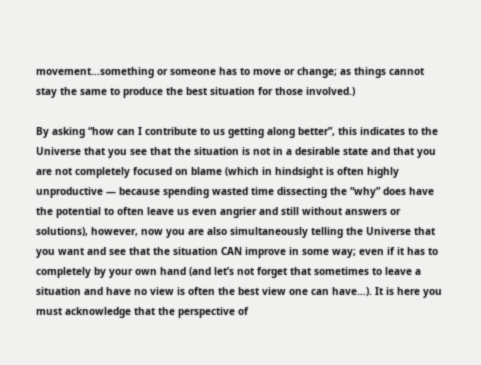movement…something or someone has to move or change; as things cannot stay the same to produce the best situation for those involved.)

By asking “how can I contribute to us getting along better”, this indicates to the Universe that you see that the situation is not in a desirable state and that you are not completely focused on blame (which in hindsight is often highly unproductive — because spending wasted time dissecting the “why” does have the potential to often leave us even angrier and still without answers or solutions), however, now you are also simultaneously telling the Universe that you want and see that the situation CAN improve in some way; even if it has to completely by your own hand (and let’s not forget that sometimes to leave a situation and have no view is often the best view one can have…). It is here you must acknowledge that the perspective of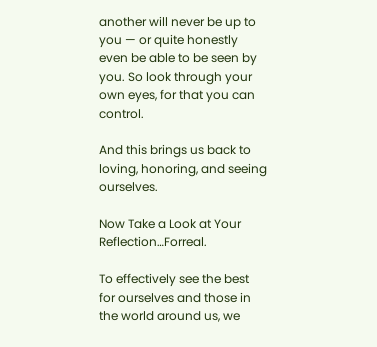another will never be up to you — or quite honestly even be able to be seen by you. So look through your own eyes, for that you can control.

And this brings us back to loving, honoring, and seeing ourselves.

Now Take a Look at Your Reflection…Forreal.

To effectively see the best for ourselves and those in the world around us, we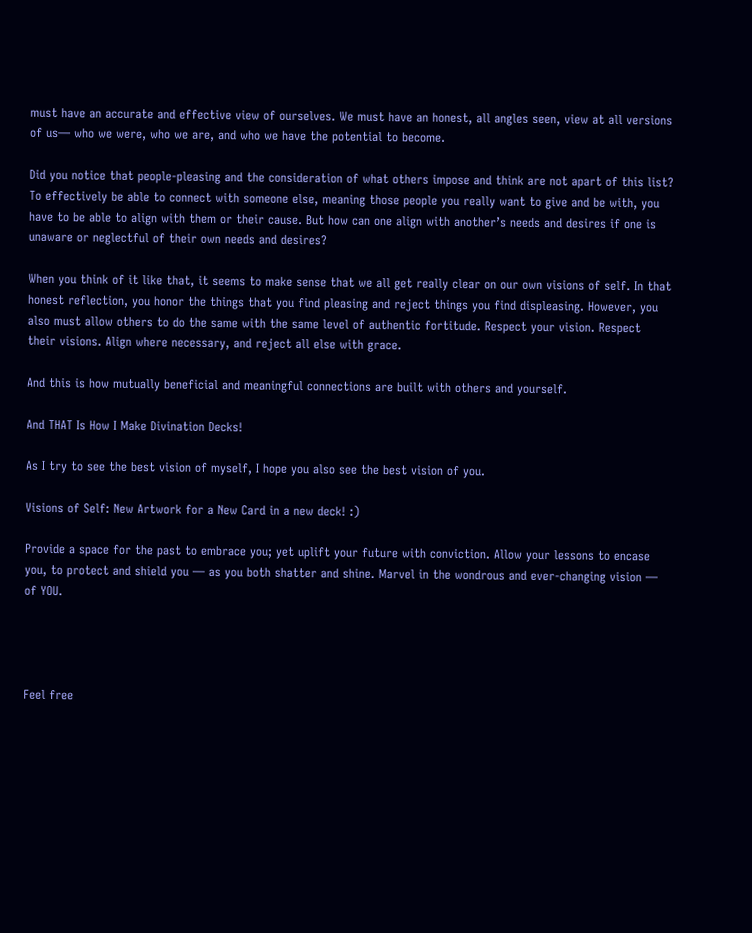must have an accurate and effective view of ourselves. We must have an honest, all angles seen, view at all versions of us— who we were, who we are, and who we have the potential to become.

Did you notice that people-pleasing and the consideration of what others impose and think are not apart of this list? To effectively be able to connect with someone else, meaning those people you really want to give and be with, you have to be able to align with them or their cause. But how can one align with another’s needs and desires if one is unaware or neglectful of their own needs and desires?

When you think of it like that, it seems to make sense that we all get really clear on our own visions of self. In that honest reflection, you honor the things that you find pleasing and reject things you find displeasing. However, you also must allow others to do the same with the same level of authentic fortitude. Respect your vision. Respect their visions. Align where necessary, and reject all else with grace.

And this is how mutually beneficial and meaningful connections are built with others and yourself.

And THAT Is How I Make Divination Decks!

As I try to see the best vision of myself, I hope you also see the best vision of you.

Visions of Self: New Artwork for a New Card in a new deck! :)

Provide a space for the past to embrace you; yet uplift your future with conviction. Allow your lessons to encase you, to protect and shield you — as you both shatter and shine. Marvel in the wondrous and ever-changing vision — of YOU.




Feel free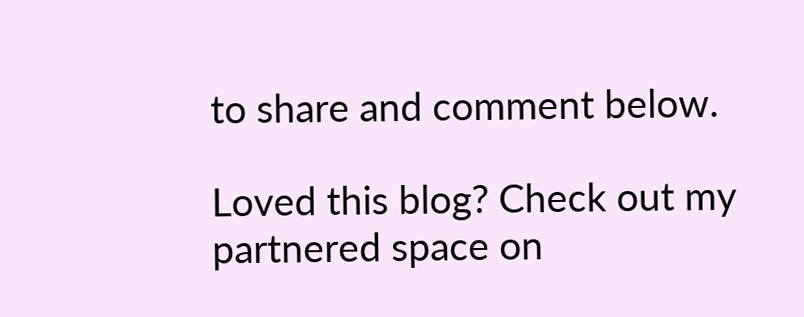to share and comment below.

Loved this blog? Check out my partnered space on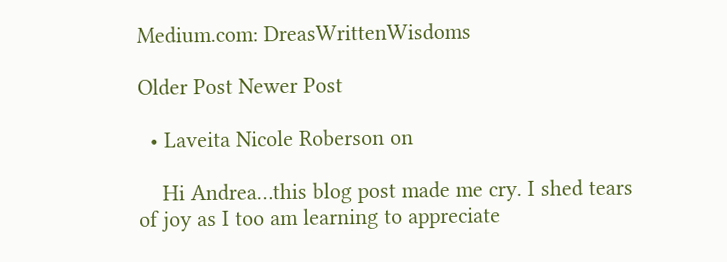Medium.com: DreasWrittenWisdoms

Older Post Newer Post

  • Laveita Nicole Roberson on

    Hi Andrea…this blog post made me cry. I shed tears of joy as I too am learning to appreciate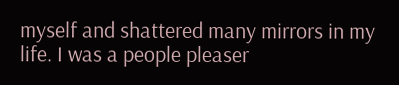myself and shattered many mirrors in my life. I was a people pleaser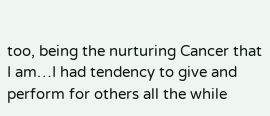too, being the nurturing Cancer that I am…I had tendency to give and perform for others all the while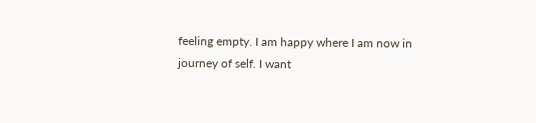feeling empty. I am happy where I am now in journey of self. I want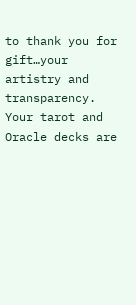to thank you for gift…your artistry and transparency. Your tarot and Oracle decks are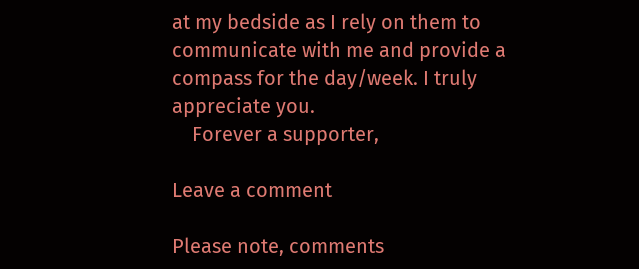at my bedside as I rely on them to communicate with me and provide a compass for the day/week. I truly appreciate you.
    Forever a supporter,

Leave a comment

Please note, comments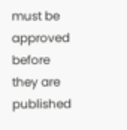must be approved before they are published